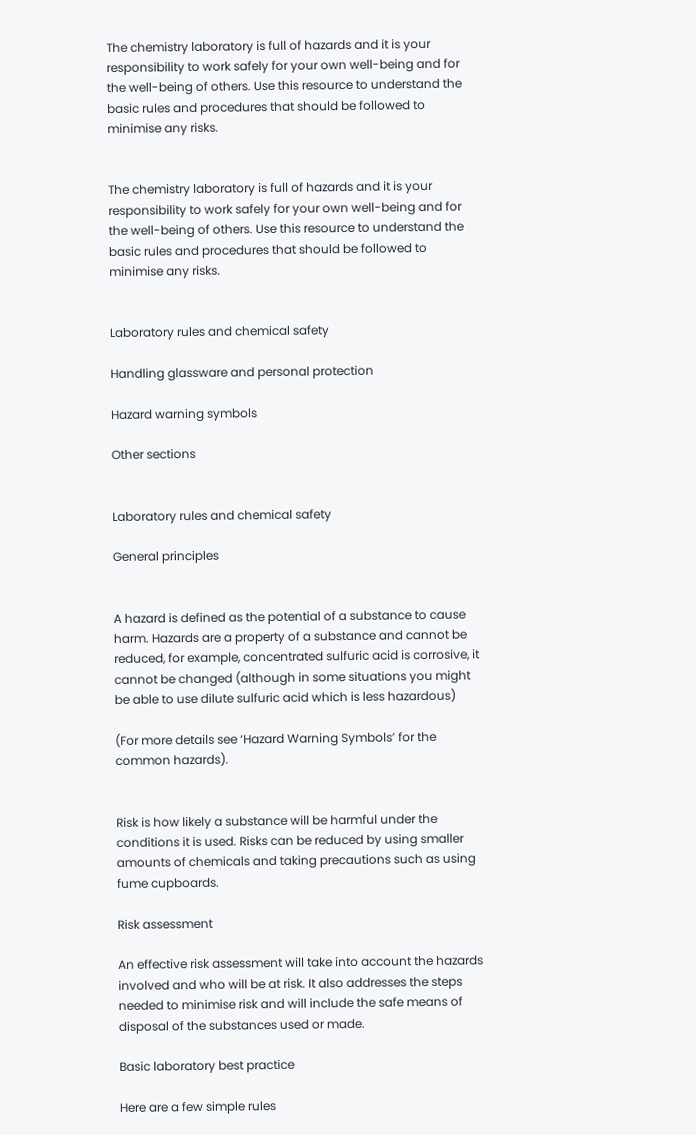The chemistry laboratory is full of hazards and it is your responsibility to work safely for your own well-being and for the well-being of others. Use this resource to understand the basic rules and procedures that should be followed to minimise any risks.


The chemistry laboratory is full of hazards and it is your responsibility to work safely for your own well-being and for the well-being of others. Use this resource to understand the basic rules and procedures that should be followed to minimise any risks.


Laboratory rules and chemical safety

Handling glassware and personal protection

Hazard warning symbols

Other sections


Laboratory rules and chemical safety

General principles


A hazard is defined as the potential of a substance to cause harm. Hazards are a property of a substance and cannot be reduced, for example, concentrated sulfuric acid is corrosive, it cannot be changed (although in some situations you might be able to use dilute sulfuric acid which is less hazardous)

(For more details see ‘Hazard Warning Symbols’ for the common hazards).


Risk is how likely a substance will be harmful under the conditions it is used. Risks can be reduced by using smaller amounts of chemicals and taking precautions such as using fume cupboards.

Risk assessment

An effective risk assessment will take into account the hazards involved and who will be at risk. It also addresses the steps needed to minimise risk and will include the safe means of disposal of the substances used or made.

Basic laboratory best practice

Here are a few simple rules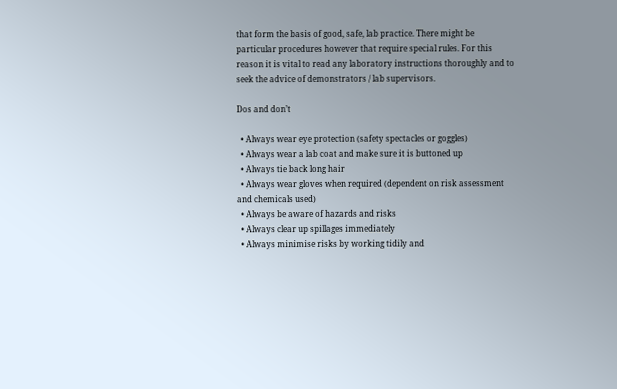that form the basis of good, safe, lab practice. There might be particular procedures however that require special rules. For this reason it is vital to read any laboratory instructions thoroughly and to seek the advice of demonstrators / lab supervisors.

Dos and don’t

  • Always wear eye protection (safety spectacles or goggles)
  • Always wear a lab coat and make sure it is buttoned up
  • Always tie back long hair
  • Always wear gloves when required (dependent on risk assessment and chemicals used)
  • Always be aware of hazards and risks
  • Always clear up spillages immediately
  • Always minimise risks by working tidily and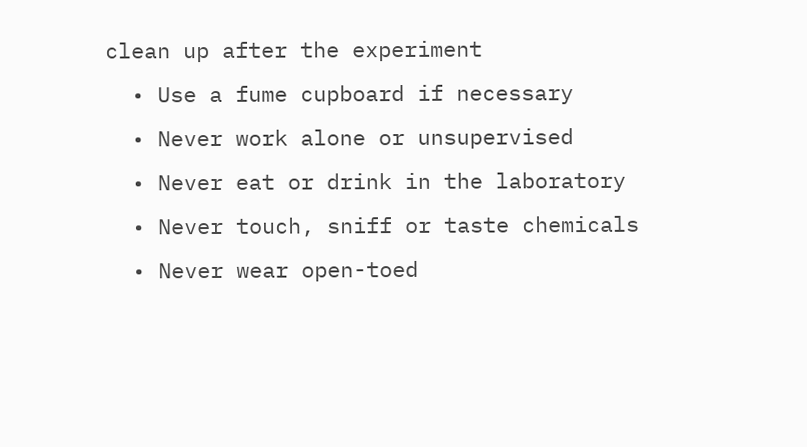clean up after the experiment
  • Use a fume cupboard if necessary
  • Never work alone or unsupervised
  • Never eat or drink in the laboratory
  • Never touch, sniff or taste chemicals
  • Never wear open-toed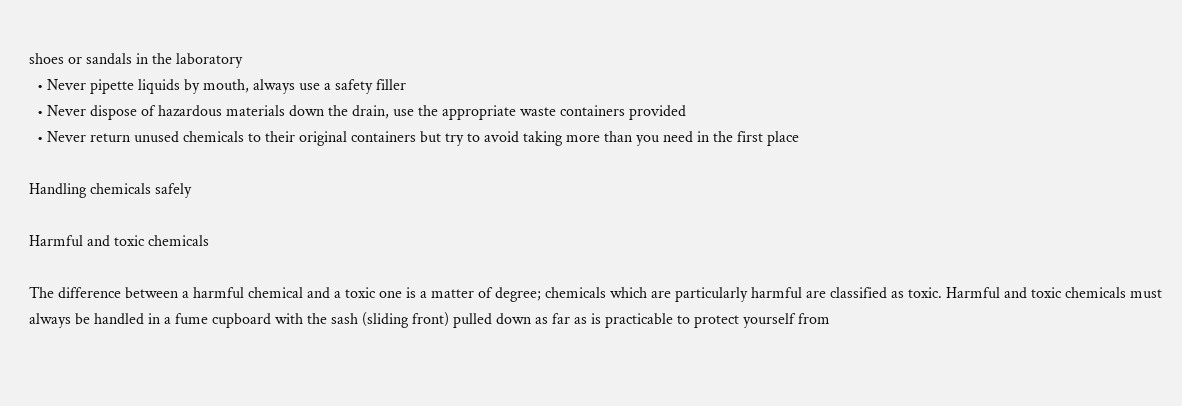shoes or sandals in the laboratory
  • Never pipette liquids by mouth, always use a safety filler
  • Never dispose of hazardous materials down the drain, use the appropriate waste containers provided
  • Never return unused chemicals to their original containers but try to avoid taking more than you need in the first place

Handling chemicals safely

Harmful and toxic chemicals

The difference between a harmful chemical and a toxic one is a matter of degree; chemicals which are particularly harmful are classified as toxic. Harmful and toxic chemicals must always be handled in a fume cupboard with the sash (sliding front) pulled down as far as is practicable to protect yourself from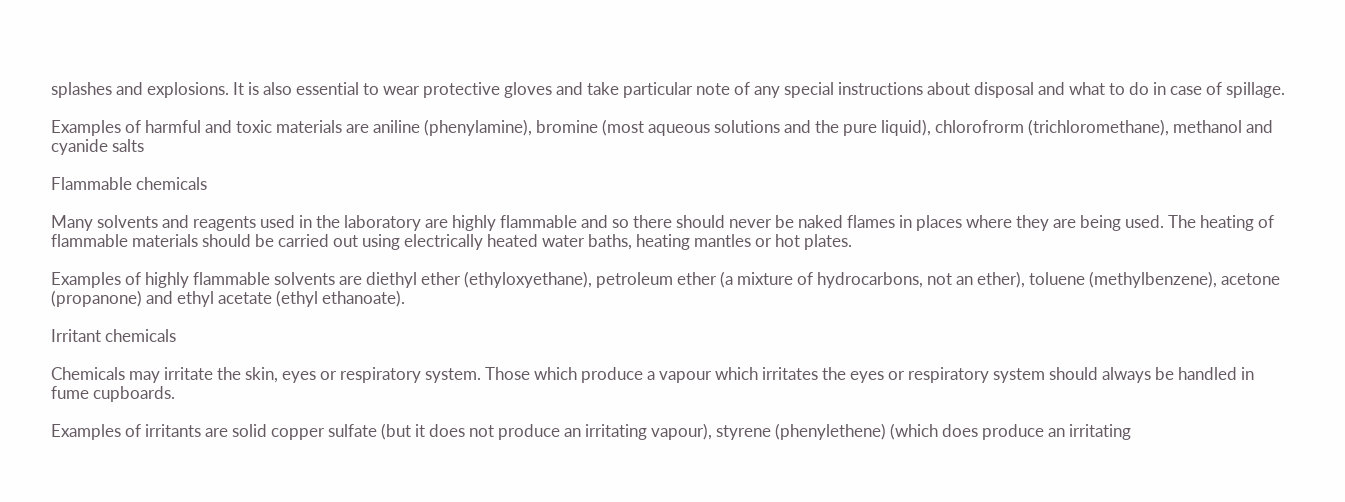splashes and explosions. It is also essential to wear protective gloves and take particular note of any special instructions about disposal and what to do in case of spillage.

Examples of harmful and toxic materials are aniline (phenylamine), bromine (most aqueous solutions and the pure liquid), chlorofrorm (trichloromethane), methanol and cyanide salts

Flammable chemicals

Many solvents and reagents used in the laboratory are highly flammable and so there should never be naked flames in places where they are being used. The heating of flammable materials should be carried out using electrically heated water baths, heating mantles or hot plates.

Examples of highly flammable solvents are diethyl ether (ethyloxyethane), petroleum ether (a mixture of hydrocarbons, not an ether), toluene (methylbenzene), acetone (propanone) and ethyl acetate (ethyl ethanoate).

Irritant chemicals

Chemicals may irritate the skin, eyes or respiratory system. Those which produce a vapour which irritates the eyes or respiratory system should always be handled in fume cupboards.

Examples of irritants are solid copper sulfate (but it does not produce an irritating vapour), styrene (phenylethene) (which does produce an irritating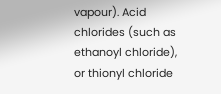vapour). Acid chlorides (such as ethanoyl chloride), or thionyl chloride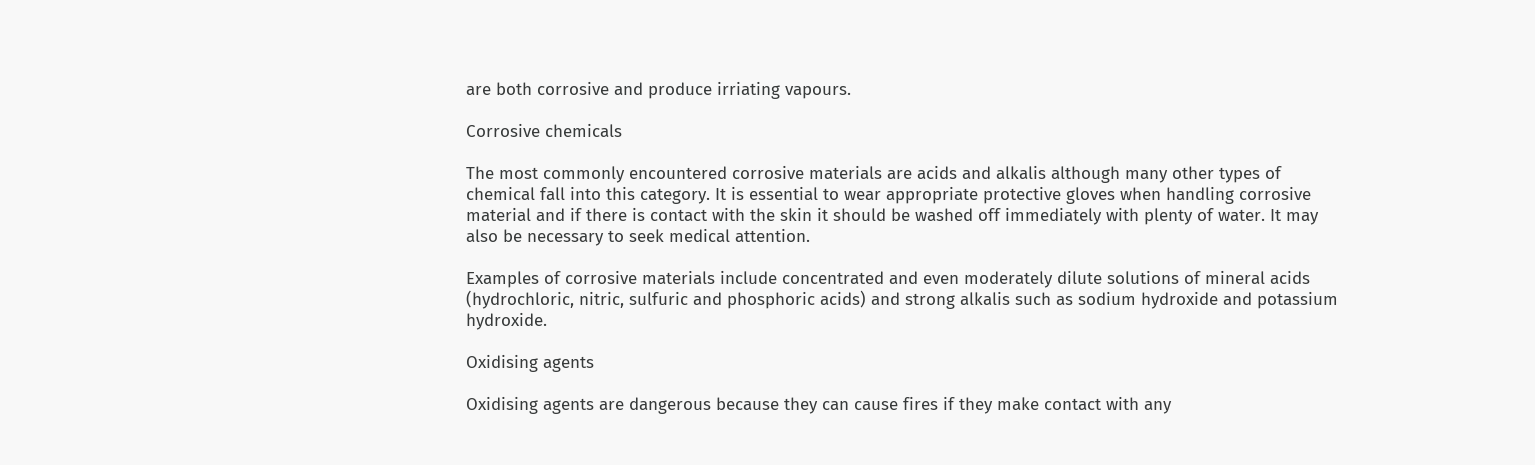are both corrosive and produce irriating vapours.

Corrosive chemicals

The most commonly encountered corrosive materials are acids and alkalis although many other types of chemical fall into this category. It is essential to wear appropriate protective gloves when handling corrosive material and if there is contact with the skin it should be washed off immediately with plenty of water. It may also be necessary to seek medical attention.

Examples of corrosive materials include concentrated and even moderately dilute solutions of mineral acids (hydrochloric, nitric, sulfuric and phosphoric acids) and strong alkalis such as sodium hydroxide and potassium hydroxide.

Oxidising agents

Oxidising agents are dangerous because they can cause fires if they make contact with any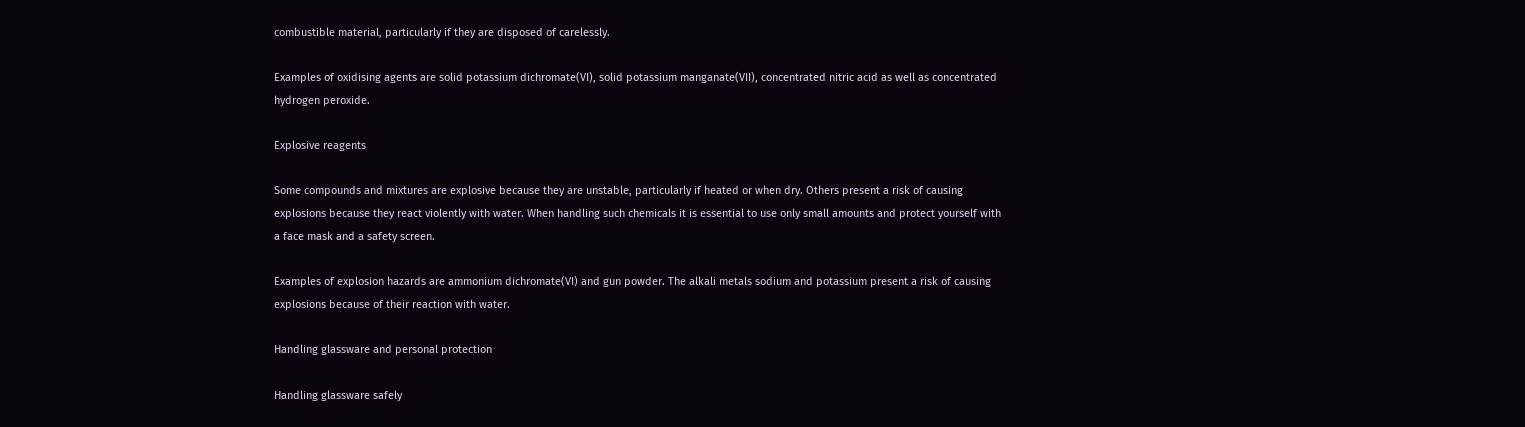combustible material, particularly if they are disposed of carelessly.

Examples of oxidising agents are solid potassium dichromate(VI), solid potassium manganate(VII), concentrated nitric acid as well as concentrated hydrogen peroxide.

Explosive reagents

Some compounds and mixtures are explosive because they are unstable, particularly if heated or when dry. Others present a risk of causing explosions because they react violently with water. When handling such chemicals it is essential to use only small amounts and protect yourself with a face mask and a safety screen.

Examples of explosion hazards are ammonium dichromate(VI) and gun powder. The alkali metals sodium and potassium present a risk of causing explosions because of their reaction with water.

Handling glassware and personal protection

Handling glassware safely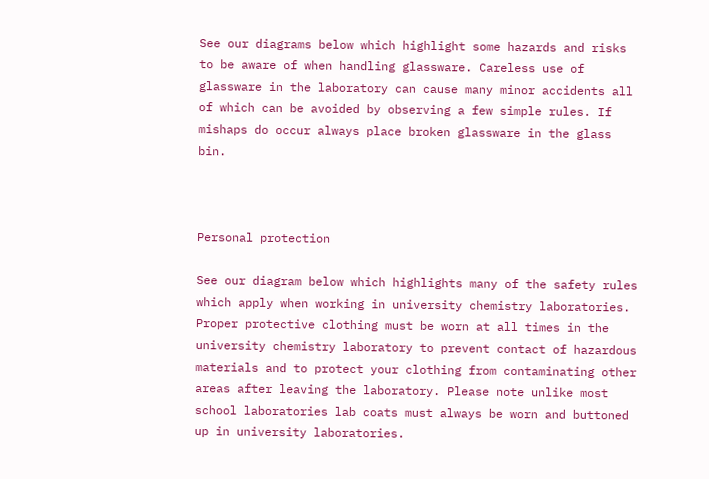See our diagrams below which highlight some hazards and risks to be aware of when handling glassware. Careless use of glassware in the laboratory can cause many minor accidents all of which can be avoided by observing a few simple rules. If mishaps do occur always place broken glassware in the glass bin.



Personal protection

See our diagram below which highlights many of the safety rules which apply when working in university chemistry laboratories. Proper protective clothing must be worn at all times in the university chemistry laboratory to prevent contact of hazardous materials and to protect your clothing from contaminating other areas after leaving the laboratory. Please note unlike most school laboratories lab coats must always be worn and buttoned up in university laboratories.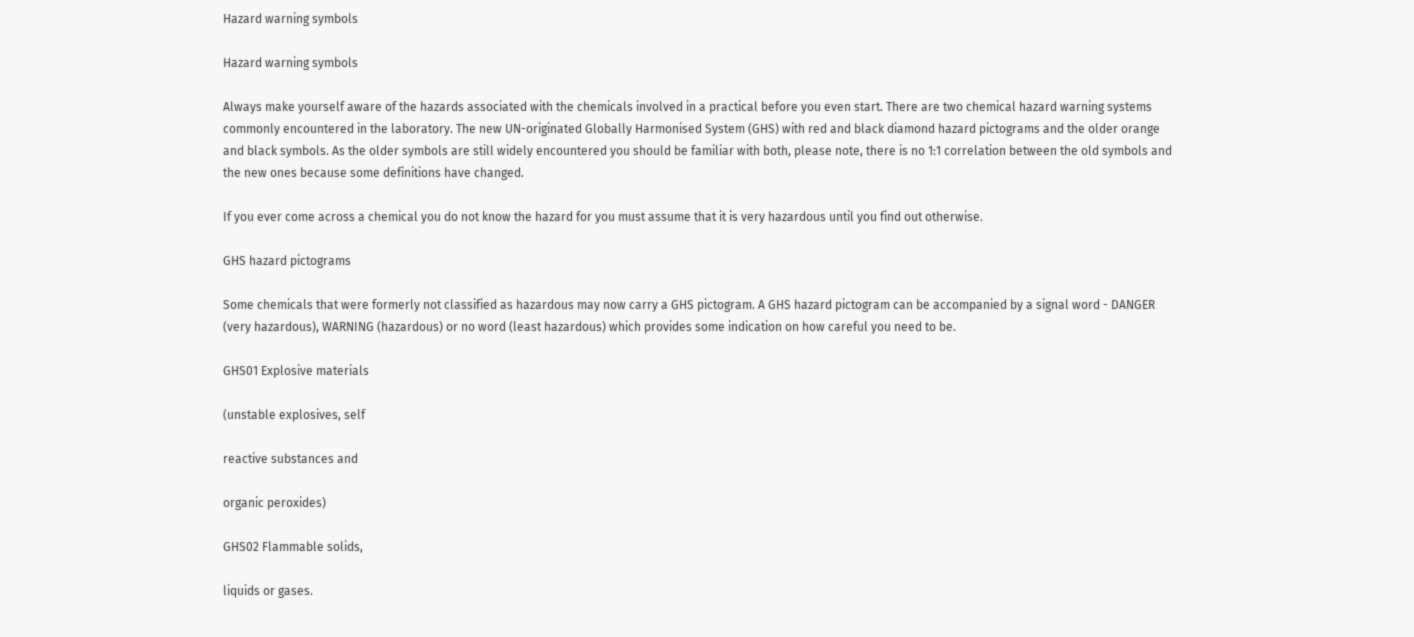Hazard warning symbols

Hazard warning symbols

Always make yourself aware of the hazards associated with the chemicals involved in a practical before you even start. There are two chemical hazard warning systems commonly encountered in the laboratory. The new UN-originated Globally Harmonised System (GHS) with red and black diamond hazard pictograms and the older orange and black symbols. As the older symbols are still widely encountered you should be familiar with both, please note, there is no 1:1 correlation between the old symbols and the new ones because some definitions have changed.

If you ever come across a chemical you do not know the hazard for you must assume that it is very hazardous until you find out otherwise.

GHS hazard pictograms

Some chemicals that were formerly not classified as hazardous may now carry a GHS pictogram. A GHS hazard pictogram can be accompanied by a signal word - DANGER (very hazardous), WARNING (hazardous) or no word (least hazardous) which provides some indication on how careful you need to be.

GHS01 Explosive materials

(unstable explosives, self

reactive substances and

organic peroxides)

GHS02 Flammable solids,

liquids or gases.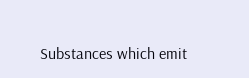Substances which emit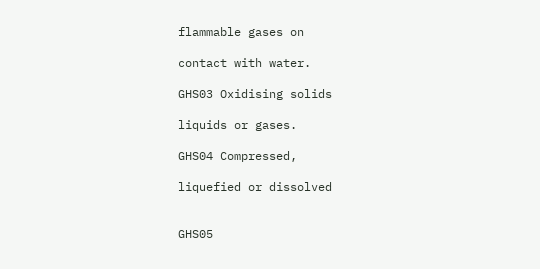flammable gases on

contact with water.

GHS03 Oxidising solids

liquids or gases.

GHS04 Compressed,

liquefied or dissolved


GHS05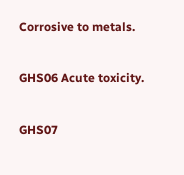Corrosive to metals.

GHS06 Acute toxicity.

GHS07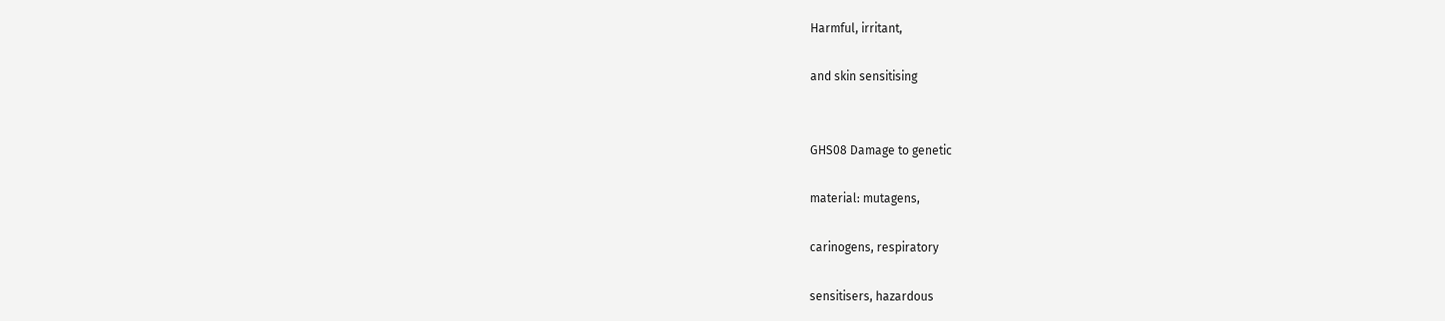Harmful, irritant,

and skin sensitising


GHS08 Damage to genetic

material: mutagens,

carinogens, respiratory

sensitisers, hazardous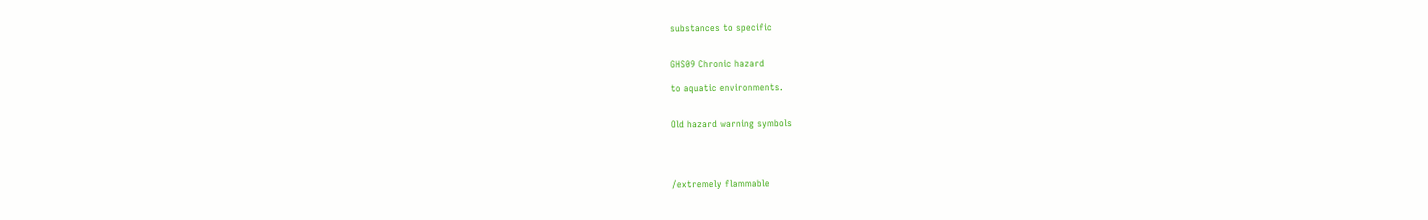substances to specific


GHS09 Chronic hazard

to aquatic environments.


Old hazard warning symbols




/extremely flammable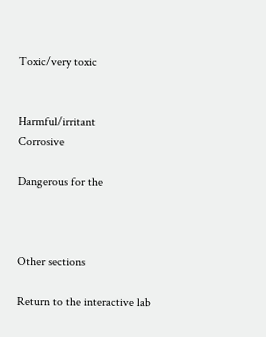Toxic/very toxic


Harmful/irritant                        Corrosive

Dangerous for the



Other sections

Return to the interactive lab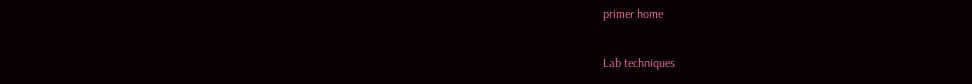primer home

Lab techniques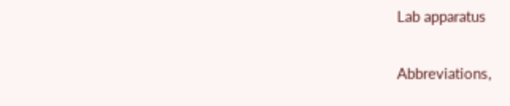Lab apparatus

Abbreviations,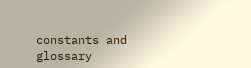constants and glossary